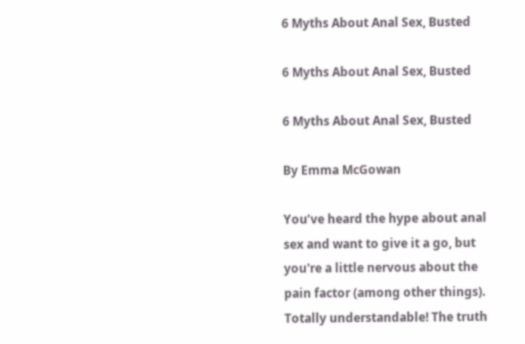6 Myths About Anal Sex, Busted

6 Myths About Anal Sex, Busted

6 Myths About Anal Sex, Busted

By Emma McGowan

You’ve heard the hype about anal sex and want to give it a go, but you're a little nervous about the pain factor (among other things). Totally understandable! The truth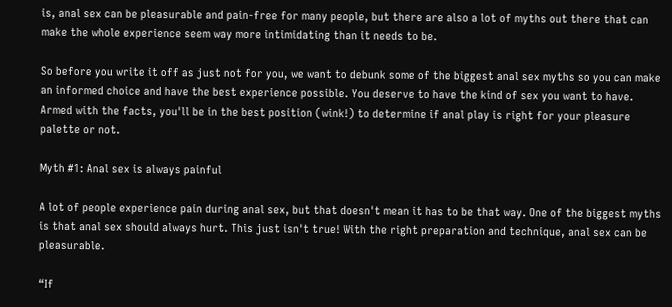is, anal sex can be pleasurable and pain-free for many people, but there are also a lot of myths out there that can make the whole experience seem way more intimidating than it needs to be.

So before you write it off as just not for you, we want to debunk some of the biggest anal sex myths so you can make an informed choice and have the best experience possible. You deserve to have the kind of sex you want to have. Armed with the facts, you'll be in the best position (wink!) to determine if anal play is right for your pleasure palette or not.

Myth #1: Anal sex is always painful

A lot of people experience pain during anal sex, but that doesn't mean it has to be that way. One of the biggest myths is that anal sex should always hurt. This just isn't true! With the right preparation and technique, anal sex can be pleasurable.

“If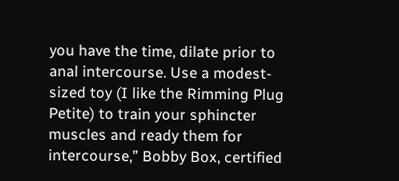you have the time, dilate prior to anal intercourse. Use a modest-sized toy (I like the Rimming Plug Petite) to train your sphincter muscles and ready them for intercourse,” Bobby Box, certified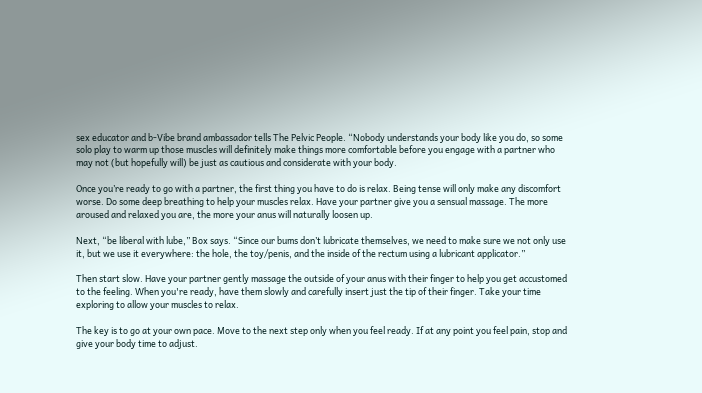sex educator and b-Vibe brand ambassador tells The Pelvic People. “Nobody understands your body like you do, so some solo play to warm up those muscles will definitely make things more comfortable before you engage with a partner who may not (but hopefully will) be just as cautious and considerate with your body.

Once you’re ready to go with a partner, the first thing you have to do is relax. Being tense will only make any discomfort worse. Do some deep breathing to help your muscles relax. Have your partner give you a sensual massage. The more aroused and relaxed you are, the more your anus will naturally loosen up.

Next, “be liberal with lube,” Box says. “Since our bums don’t lubricate themselves, we need to make sure we not only use it, but we use it everywhere: the hole, the toy/penis, and the inside of the rectum using a lubricant applicator.”

Then start slow. Have your partner gently massage the outside of your anus with their finger to help you get accustomed to the feeling. When you're ready, have them slowly and carefully insert just the tip of their finger. Take your time exploring to allow your muscles to relax.

The key is to go at your own pace. Move to the next step only when you feel ready. If at any point you feel pain, stop and give your body time to adjust.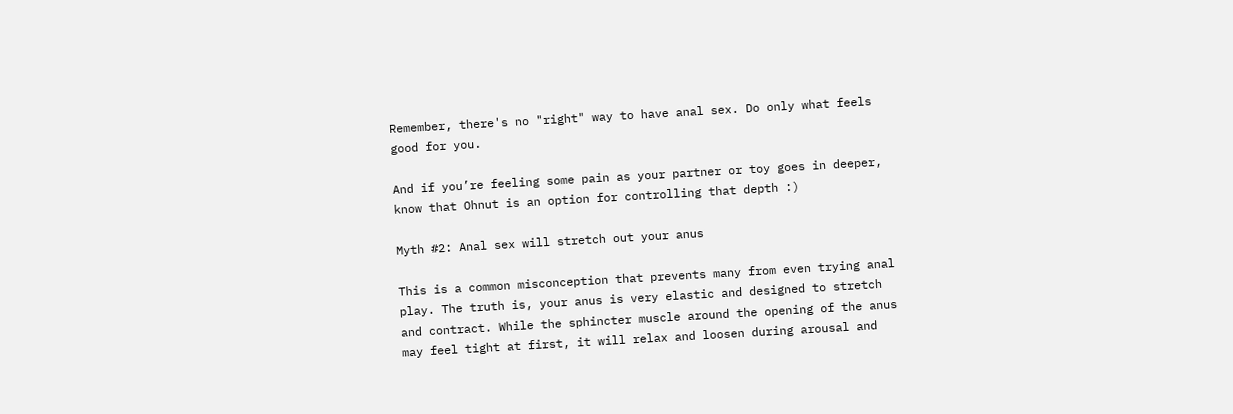Remember, there's no "right" way to have anal sex. Do only what feels good for you.

And if you’re feeling some pain as your partner or toy goes in deeper, know that Ohnut is an option for controlling that depth :)

Myth #2: Anal sex will stretch out your anus

This is a common misconception that prevents many from even trying anal play. The truth is, your anus is very elastic and designed to stretch and contract. While the sphincter muscle around the opening of the anus may feel tight at first, it will relax and loosen during arousal and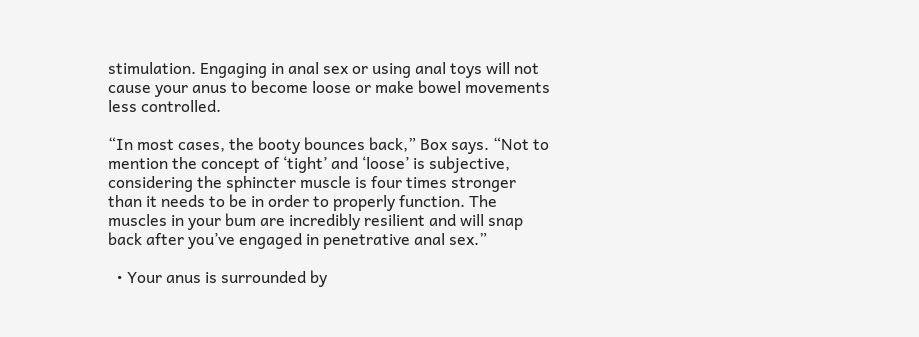stimulation. Engaging in anal sex or using anal toys will not cause your anus to become loose or make bowel movements less controlled.

“In most cases, the booty bounces back,” Box says. “Not to mention the concept of ‘tight’ and ‘loose’ is subjective, considering the sphincter muscle is four times stronger than it needs to be in order to properly function. The muscles in your bum are incredibly resilient and will snap back after you’ve engaged in penetrative anal sex.”

  • Your anus is surrounded by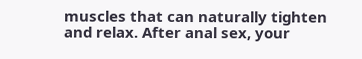muscles that can naturally tighten and relax. After anal sex, your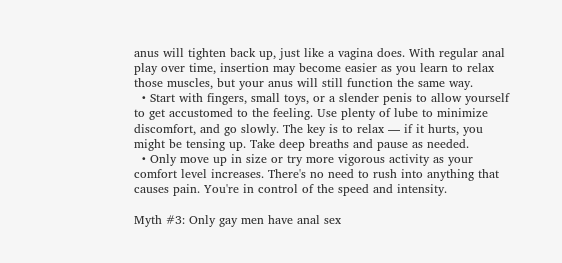anus will tighten back up, just like a vagina does. With regular anal play over time, insertion may become easier as you learn to relax those muscles, but your anus will still function the same way.
  • Start with fingers, small toys, or a slender penis to allow yourself to get accustomed to the feeling. Use plenty of lube to minimize discomfort, and go slowly. The key is to relax — if it hurts, you might be tensing up. Take deep breaths and pause as needed.
  • Only move up in size or try more vigorous activity as your comfort level increases. There's no need to rush into anything that causes pain. You're in control of the speed and intensity.

Myth #3: Only gay men have anal sex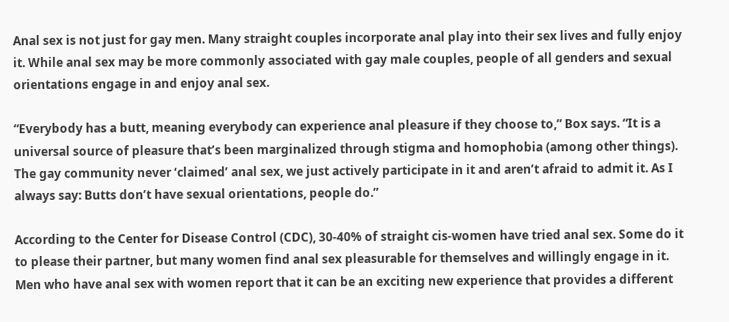Anal sex is not just for gay men. Many straight couples incorporate anal play into their sex lives and fully enjoy it. While anal sex may be more commonly associated with gay male couples, people of all genders and sexual orientations engage in and enjoy anal sex.

“Everybody has a butt, meaning everybody can experience anal pleasure if they choose to,” Box says. “It is a universal source of pleasure that’s been marginalized through stigma and homophobia (among other things). The gay community never ‘claimed’ anal sex, we just actively participate in it and aren’t afraid to admit it. As I always say: Butts don’t have sexual orientations, people do.”

According to the Center for Disease Control (CDC), 30-40% of straight cis-women have tried anal sex. Some do it to please their partner, but many women find anal sex pleasurable for themselves and willingly engage in it. Men who have anal sex with women report that it can be an exciting new experience that provides a different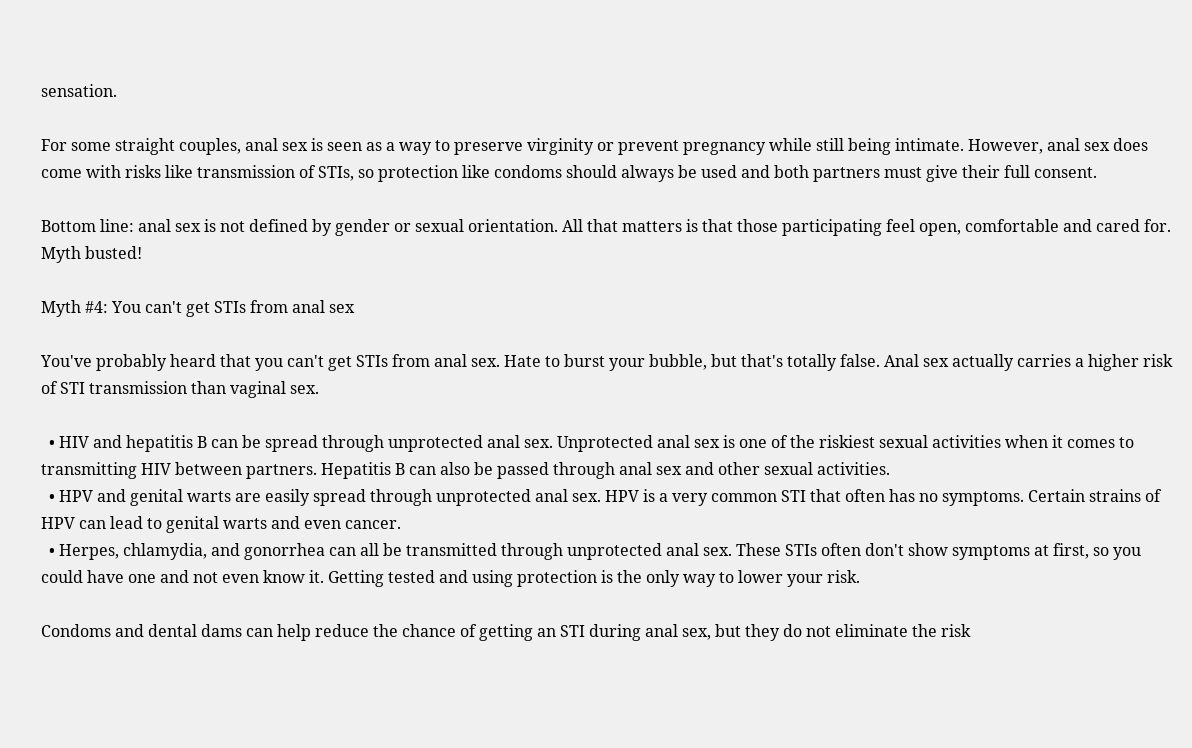sensation.

For some straight couples, anal sex is seen as a way to preserve virginity or prevent pregnancy while still being intimate. However, anal sex does come with risks like transmission of STIs, so protection like condoms should always be used and both partners must give their full consent.

Bottom line: anal sex is not defined by gender or sexual orientation. All that matters is that those participating feel open, comfortable and cared for. Myth busted!

Myth #4: You can't get STIs from anal sex

You've probably heard that you can't get STIs from anal sex. Hate to burst your bubble, but that's totally false. Anal sex actually carries a higher risk of STI transmission than vaginal sex.

  • HIV and hepatitis B can be spread through unprotected anal sex. Unprotected anal sex is one of the riskiest sexual activities when it comes to transmitting HIV between partners. Hepatitis B can also be passed through anal sex and other sexual activities.
  • HPV and genital warts are easily spread through unprotected anal sex. HPV is a very common STI that often has no symptoms. Certain strains of HPV can lead to genital warts and even cancer.
  • Herpes, chlamydia, and gonorrhea can all be transmitted through unprotected anal sex. These STIs often don't show symptoms at first, so you could have one and not even know it. Getting tested and using protection is the only way to lower your risk.

Condoms and dental dams can help reduce the chance of getting an STI during anal sex, but they do not eliminate the risk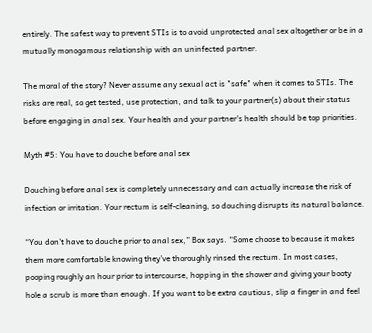entirely. The safest way to prevent STIs is to avoid unprotected anal sex altogether or be in a mutually monogamous relationship with an uninfected partner.

The moral of the story? Never assume any sexual act is "safe" when it comes to STIs. The risks are real, so get tested, use protection, and talk to your partner(s) about their status before engaging in anal sex. Your health and your partner's health should be top priorities.

Myth #5: You have to douche before anal sex

Douching before anal sex is completely unnecessary and can actually increase the risk of infection or irritation. Your rectum is self-cleaning, so douching disrupts its natural balance.

“You don’t have to douche prior to anal sex,” Box says. “Some choose to because it makes them more comfortable knowing they’ve thoroughly rinsed the rectum. In most cases, pooping roughly an hour prior to intercourse, hopping in the shower and giving your booty hole a scrub is more than enough. If you want to be extra cautious, slip a finger in and feel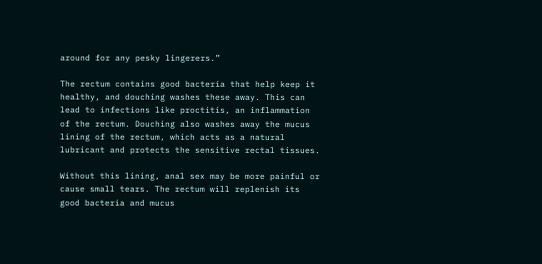around for any pesky lingerers.”

The rectum contains good bacteria that help keep it healthy, and douching washes these away. This can lead to infections like proctitis, an inflammation of the rectum. Douching also washes away the mucus lining of the rectum, which acts as a natural lubricant and protects the sensitive rectal tissues.

Without this lining, anal sex may be more painful or cause small tears. The rectum will replenish its good bacteria and mucus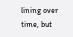lining over time, but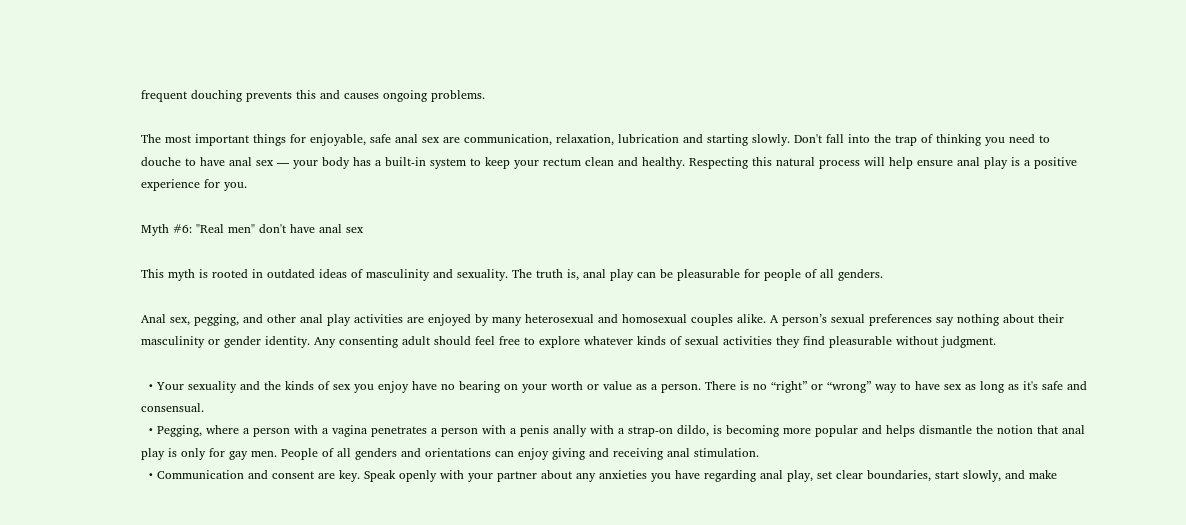frequent douching prevents this and causes ongoing problems.

The most important things for enjoyable, safe anal sex are communication, relaxation, lubrication and starting slowly. Don't fall into the trap of thinking you need to douche to have anal sex — your body has a built-in system to keep your rectum clean and healthy. Respecting this natural process will help ensure anal play is a positive experience for you.

Myth #6: "Real men" don't have anal sex

This myth is rooted in outdated ideas of masculinity and sexuality. The truth is, anal play can be pleasurable for people of all genders.

Anal sex, pegging, and other anal play activities are enjoyed by many heterosexual and homosexual couples alike. A person’s sexual preferences say nothing about their masculinity or gender identity. Any consenting adult should feel free to explore whatever kinds of sexual activities they find pleasurable without judgment.

  • Your sexuality and the kinds of sex you enjoy have no bearing on your worth or value as a person. There is no “right” or “wrong” way to have sex as long as it's safe and consensual.
  • Pegging, where a person with a vagina penetrates a person with a penis anally with a strap-on dildo, is becoming more popular and helps dismantle the notion that anal play is only for gay men. People of all genders and orientations can enjoy giving and receiving anal stimulation.
  • Communication and consent are key. Speak openly with your partner about any anxieties you have regarding anal play, set clear boundaries, start slowly, and make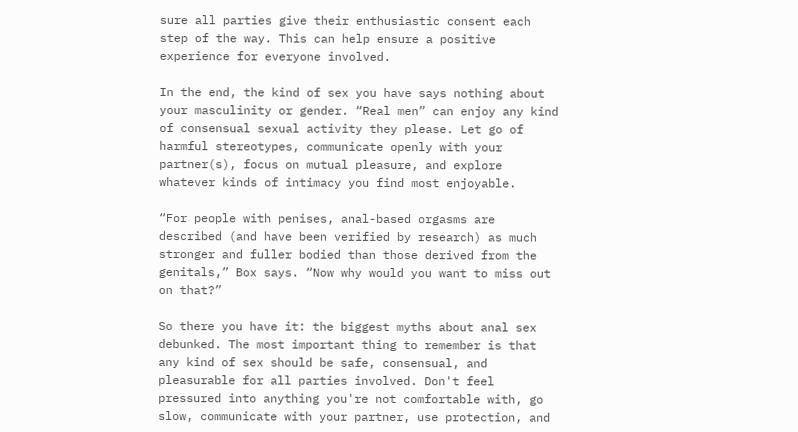sure all parties give their enthusiastic consent each step of the way. This can help ensure a positive experience for everyone involved.

In the end, the kind of sex you have says nothing about your masculinity or gender. “Real men” can enjoy any kind of consensual sexual activity they please. Let go of harmful stereotypes, communicate openly with your partner(s), focus on mutual pleasure, and explore whatever kinds of intimacy you find most enjoyable.

“For people with penises, anal-based orgasms are described (and have been verified by research) as much stronger and fuller bodied than those derived from the genitals,” Box says. “Now why would you want to miss out on that?”

So there you have it: the biggest myths about anal sex debunked. The most important thing to remember is that any kind of sex should be safe, consensual, and pleasurable for all parties involved. Don't feel pressured into anything you're not comfortable with, go slow, communicate with your partner, use protection, and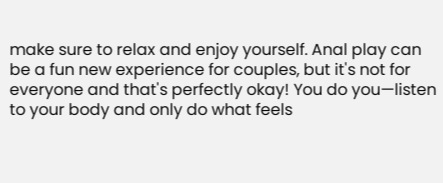make sure to relax and enjoy yourself. Anal play can be a fun new experience for couples, but it's not for everyone and that's perfectly okay! You do you—listen to your body and only do what feels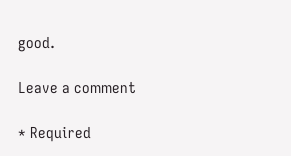good.

Leave a comment

* Required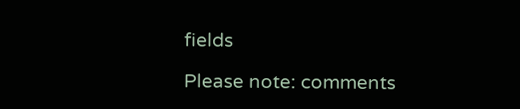fields

Please note: comments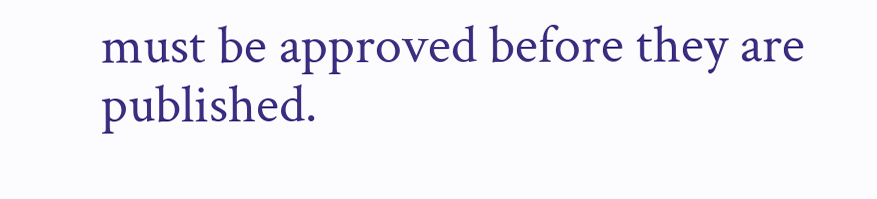must be approved before they are published.